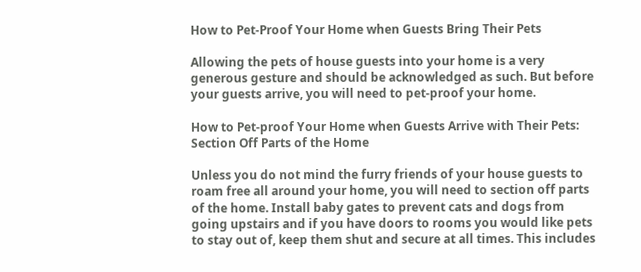How to Pet-Proof Your Home when Guests Bring Their Pets

Allowing the pets of house guests into your home is a very generous gesture and should be acknowledged as such. But before your guests arrive, you will need to pet-proof your home.

How to Pet-proof Your Home when Guests Arrive with Their Pets: Section Off Parts of the Home

Unless you do not mind the furry friends of your house guests to roam free all around your home, you will need to section off parts of the home. Install baby gates to prevent cats and dogs from going upstairs and if you have doors to rooms you would like pets to stay out of, keep them shut and secure at all times. This includes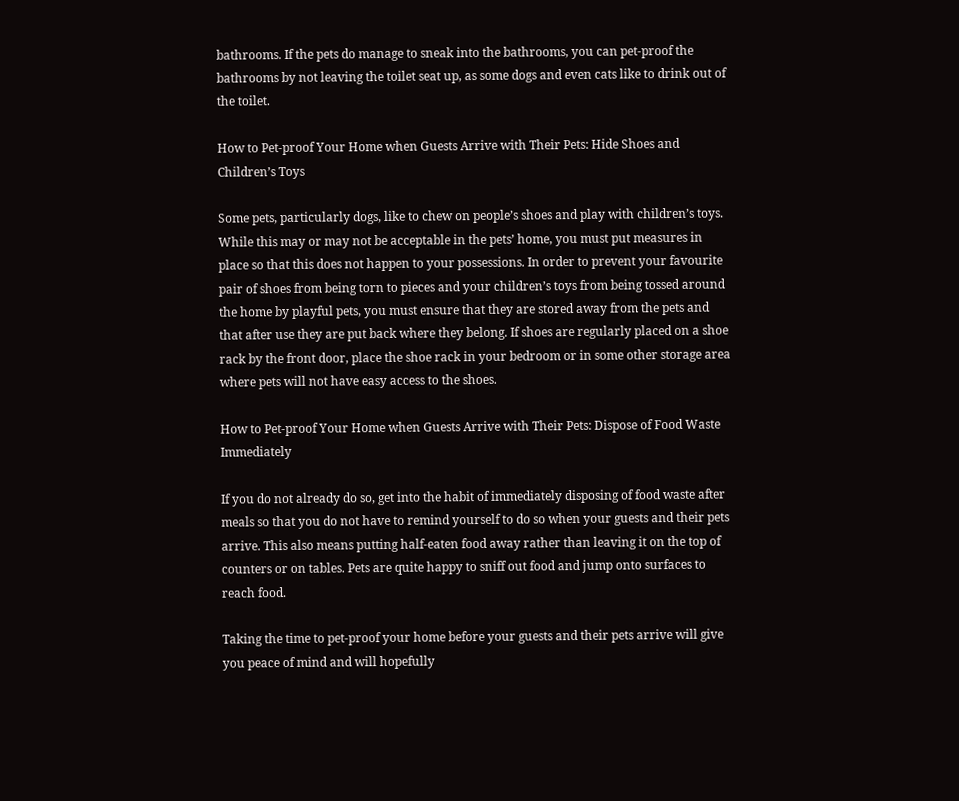bathrooms. If the pets do manage to sneak into the bathrooms, you can pet-proof the bathrooms by not leaving the toilet seat up, as some dogs and even cats like to drink out of the toilet.

How to Pet-proof Your Home when Guests Arrive with Their Pets: Hide Shoes and Children’s Toys

Some pets, particularly dogs, like to chew on people’s shoes and play with children’s toys. While this may or may not be acceptable in the pets’ home, you must put measures in place so that this does not happen to your possessions. In order to prevent your favourite pair of shoes from being torn to pieces and your children’s toys from being tossed around the home by playful pets, you must ensure that they are stored away from the pets and that after use they are put back where they belong. If shoes are regularly placed on a shoe rack by the front door, place the shoe rack in your bedroom or in some other storage area where pets will not have easy access to the shoes.

How to Pet-proof Your Home when Guests Arrive with Their Pets: Dispose of Food Waste Immediately

If you do not already do so, get into the habit of immediately disposing of food waste after meals so that you do not have to remind yourself to do so when your guests and their pets arrive. This also means putting half-eaten food away rather than leaving it on the top of counters or on tables. Pets are quite happy to sniff out food and jump onto surfaces to reach food.

Taking the time to pet-proof your home before your guests and their pets arrive will give you peace of mind and will hopefully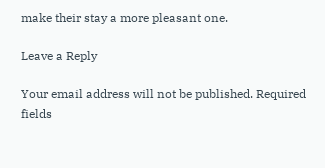make their stay a more pleasant one.

Leave a Reply

Your email address will not be published. Required fields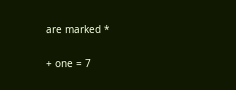are marked *

+ one = 7